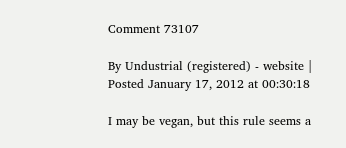Comment 73107

By Undustrial (registered) - website | Posted January 17, 2012 at 00:30:18

I may be vegan, but this rule seems a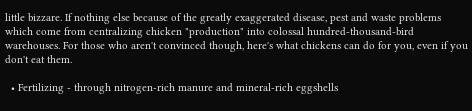little bizzare. If nothing else because of the greatly exaggerated disease, pest and waste problems which come from centralizing chicken "production" into colossal hundred-thousand-bird warehouses. For those who aren't convinced though, here's what chickens can do for you, even if you don't eat them.

  • Fertilizing - through nitrogen-rich manure and mineral-rich eggshells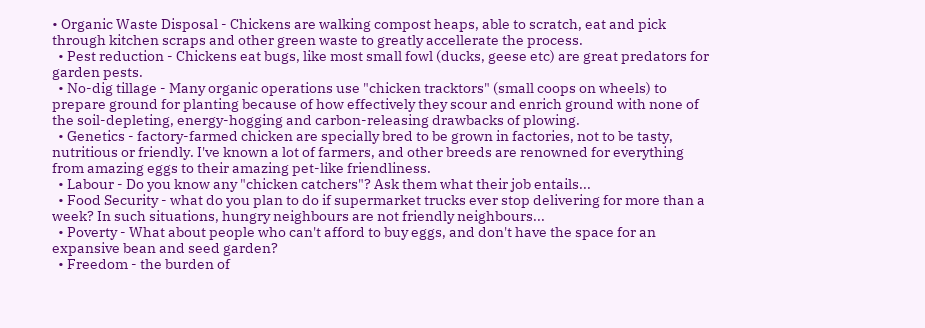• Organic Waste Disposal - Chickens are walking compost heaps, able to scratch, eat and pick through kitchen scraps and other green waste to greatly accellerate the process.
  • Pest reduction - Chickens eat bugs, like most small fowl (ducks, geese etc) are great predators for garden pests.
  • No-dig tillage - Many organic operations use "chicken tracktors" (small coops on wheels) to prepare ground for planting because of how effectively they scour and enrich ground with none of the soil-depleting, energy-hogging and carbon-releasing drawbacks of plowing.
  • Genetics - factory-farmed chicken are specially bred to be grown in factories, not to be tasty, nutritious or friendly. I've known a lot of farmers, and other breeds are renowned for everything from amazing eggs to their amazing pet-like friendliness.
  • Labour - Do you know any "chicken catchers"? Ask them what their job entails...
  • Food Security - what do you plan to do if supermarket trucks ever stop delivering for more than a week? In such situations, hungry neighbours are not friendly neighbours...
  • Poverty - What about people who can't afford to buy eggs, and don't have the space for an expansive bean and seed garden?
  • Freedom - the burden of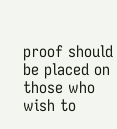proof should be placed on those who wish to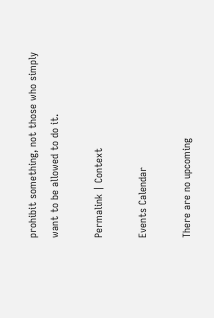prohibit something, not those who simply want to be allowed to do it.

Permalink | Context

Events Calendar

There are no upcoming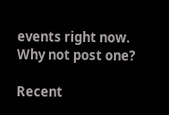events right now.
Why not post one?

Recent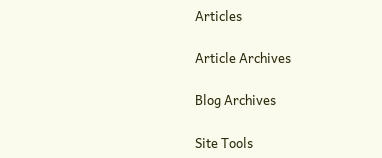Articles

Article Archives

Blog Archives

Site Tools